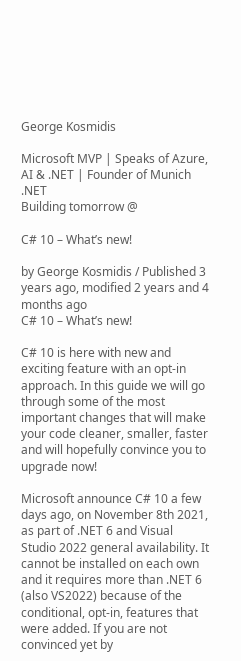George Kosmidis

Microsoft MVP | Speaks of Azure, AI & .NET | Founder of Munich .NET
Building tomorrow @

C# 10 – What’s new!

by George Kosmidis / Published 3 years ago, modified 2 years and 4 months ago
C# 10 – What’s new!

C# 10 is here with new and exciting feature with an opt-in approach. In this guide we will go through some of the most important changes that will make your code cleaner, smaller, faster and will hopefully convince you to upgrade now!

Microsoft announce C# 10 a few days ago, on November 8th 2021, as part of .NET 6 and Visual Studio 2022 general availability. It cannot be installed on each own and it requires more than .NET 6 (also VS2022) because of the conditional, opt-in, features that were added. If you are not convinced yet by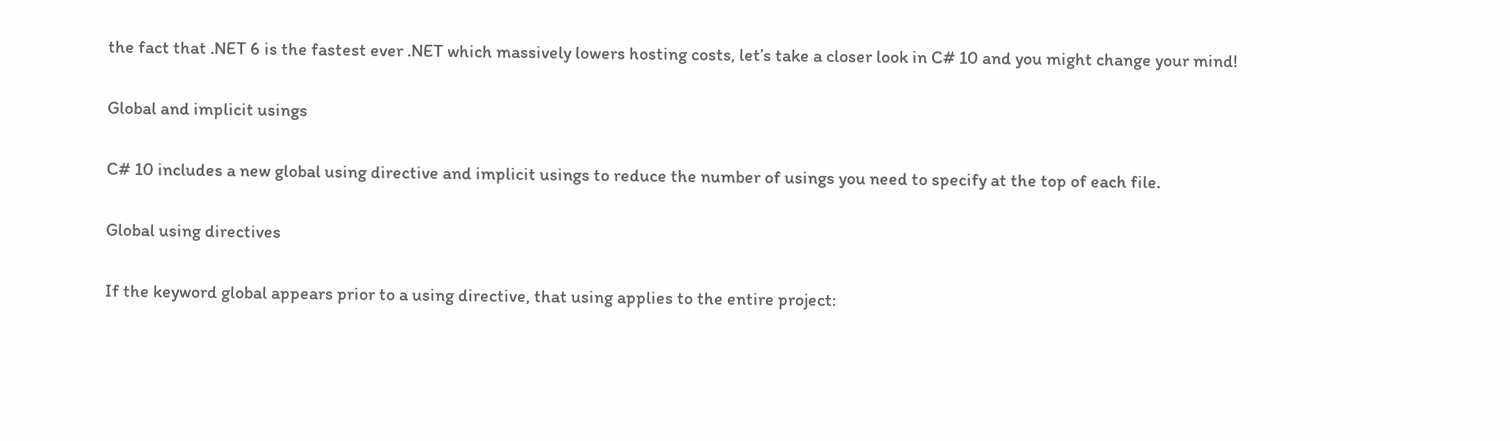the fact that .NET 6 is the fastest ever .NET which massively lowers hosting costs, let’s take a closer look in C# 10 and you might change your mind!

Global and implicit usings

C# 10 includes a new global using directive and implicit usings to reduce the number of usings you need to specify at the top of each file.

Global using directives

If the keyword global appears prior to a using directive, that using applies to the entire project: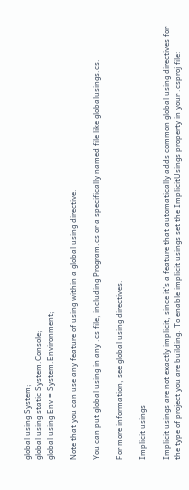global using System;
global using static System.Console;
global using Env = System.Environment;

Note that you can use any feature of using within a global using directive.

You can put global using in any .cs file, including Program.cs or a specifically named file like globalusings.cs.

For more information, see global using directives.

Implicit usings

Implicit usings are not exactly implicit, since it’s a feature that automatically adds common global using directives for the type of project you are building. To enable implicit usings set the ImplicitUsings property in your .csproj file: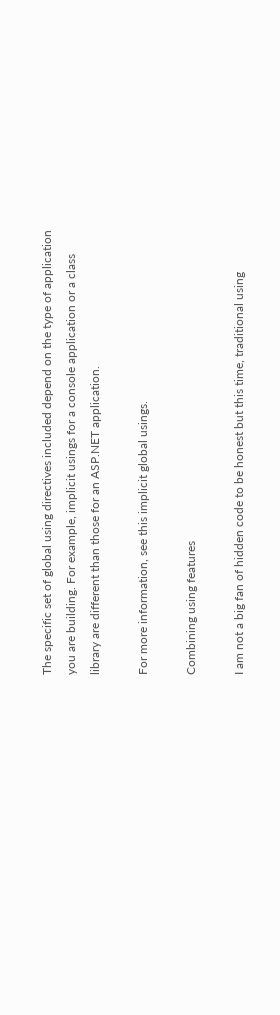The specific set of global using directives included depend on the type of application you are building. For example, implicit usings for a console application or a class library are different than those for an ASP.NET application.

For more information, see this implicit global usings.

Combining using features

I am not a big fan of hidden code to be honest but this time, traditional using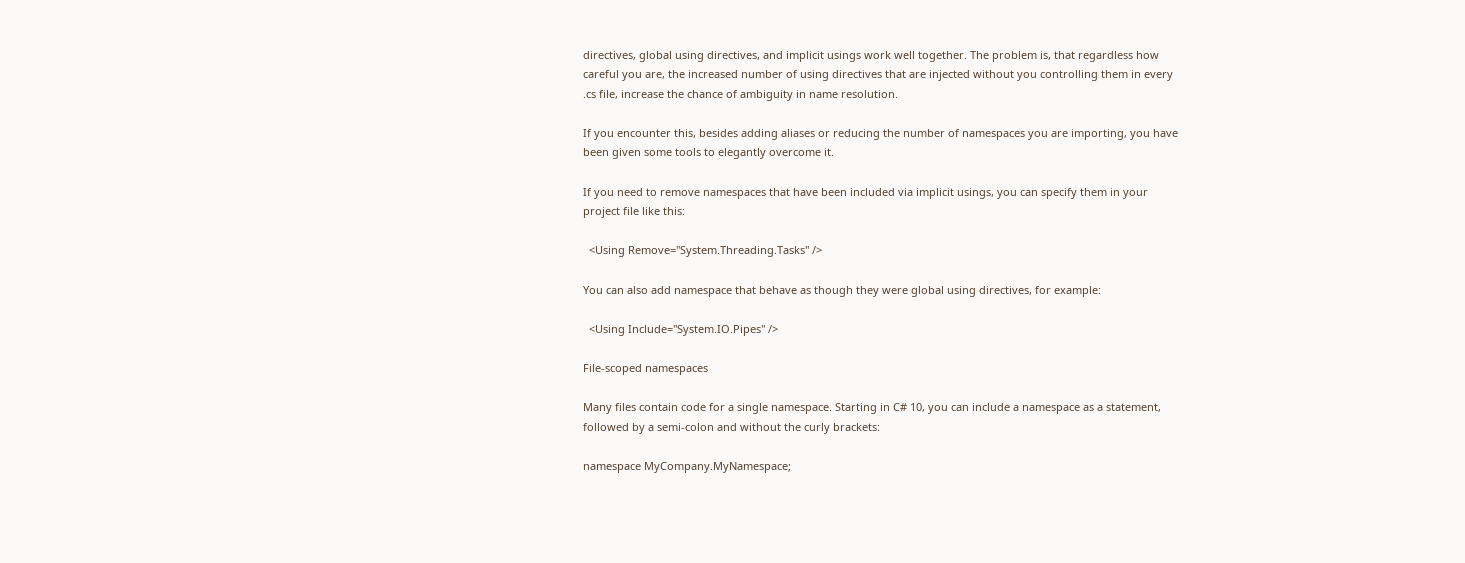directives, global using directives, and implicit usings work well together. The problem is, that regardless how careful you are, the increased number of using directives that are injected without you controlling them in every .cs file, increase the chance of ambiguity in name resolution.

If you encounter this, besides adding aliases or reducing the number of namespaces you are importing, you have been given some tools to elegantly overcome it.

If you need to remove namespaces that have been included via implicit usings, you can specify them in your project file like this:

  <Using Remove="System.Threading.Tasks" />

You can also add namespace that behave as though they were global using directives, for example:

  <Using Include="System.IO.Pipes" />

File-scoped namespaces

Many files contain code for a single namespace. Starting in C# 10, you can include a namespace as a statement, followed by a semi-colon and without the curly brackets:

namespace MyCompany.MyNamespace;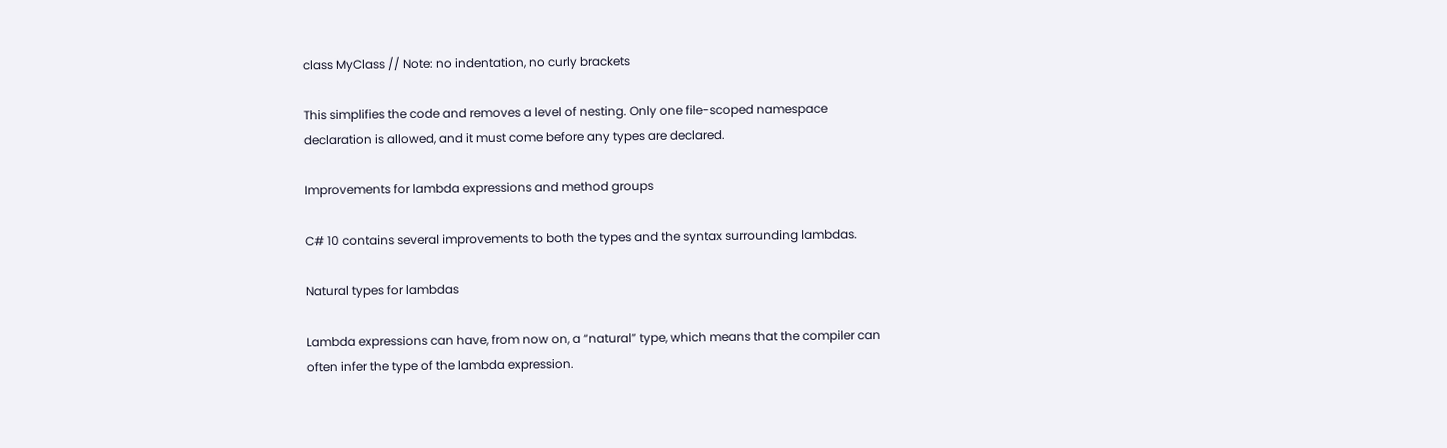class MyClass // Note: no indentation, no curly brackets

This simplifies the code and removes a level of nesting. Only one file-scoped namespace declaration is allowed, and it must come before any types are declared.

Improvements for lambda expressions and method groups

C# 10 contains several improvements to both the types and the syntax surrounding lambdas.

Natural types for lambdas

Lambda expressions can have, from now on, a “natural” type, which means that the compiler can often infer the type of the lambda expression.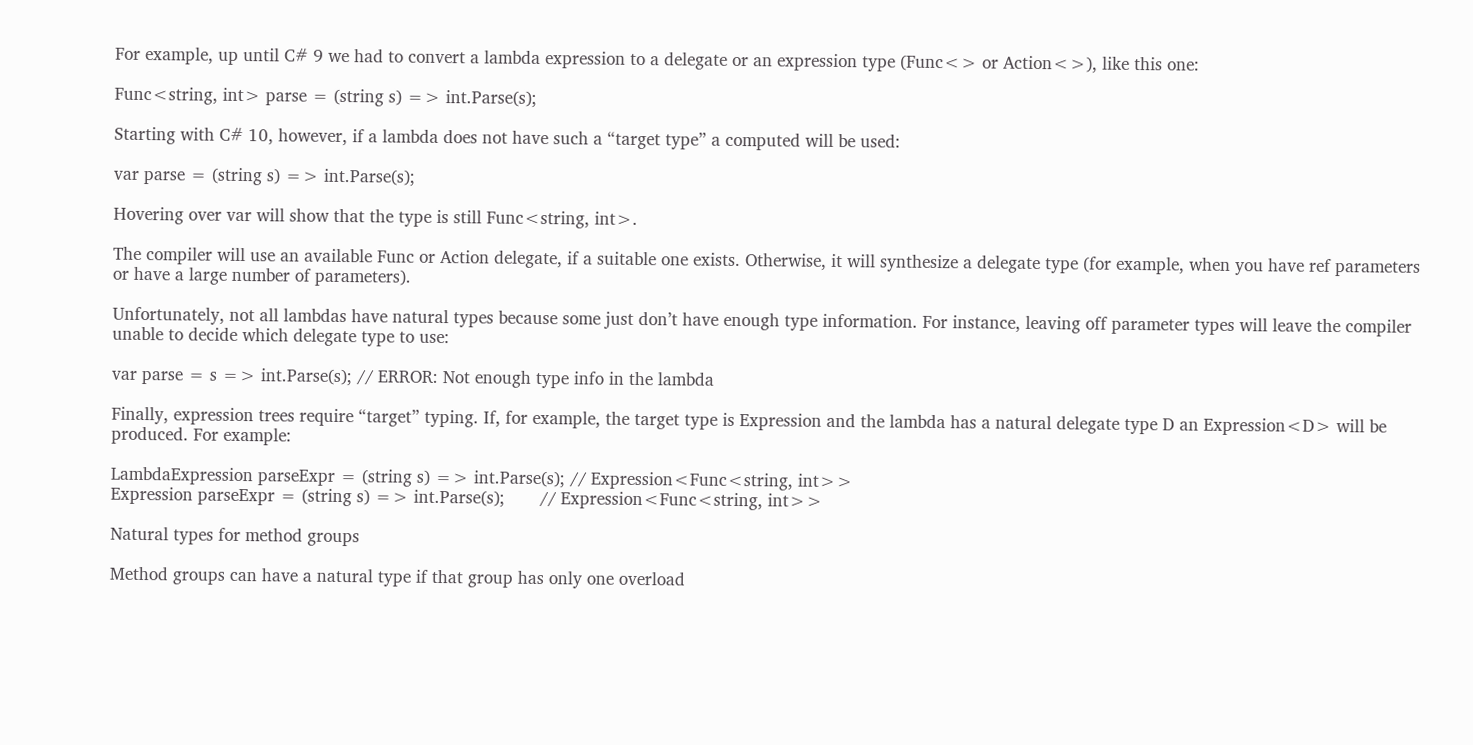For example, up until C# 9 we had to convert a lambda expression to a delegate or an expression type (Func<> or Action<>), like this one:

Func<string, int> parse = (string s) => int.Parse(s);

Starting with C# 10, however, if a lambda does not have such a “target type” a computed will be used:

var parse = (string s) => int.Parse(s);

Hovering over var will show that the type is still Func<string, int>.

The compiler will use an available Func or Action delegate, if a suitable one exists. Otherwise, it will synthesize a delegate type (for example, when you have ref parameters or have a large number of parameters).

Unfortunately, not all lambdas have natural types because some just don’t have enough type information. For instance, leaving off parameter types will leave the compiler unable to decide which delegate type to use:

var parse = s => int.Parse(s); // ERROR: Not enough type info in the lambda

Finally, expression trees require “target” typing. If, for example, the target type is Expression and the lambda has a natural delegate type D an Expression<D> will be produced. For example:

LambdaExpression parseExpr = (string s) => int.Parse(s); // Expression<Func<string, int>>
Expression parseExpr = (string s) => int.Parse(s);       // Expression<Func<string, int>>

Natural types for method groups

Method groups can have a natural type if that group has only one overload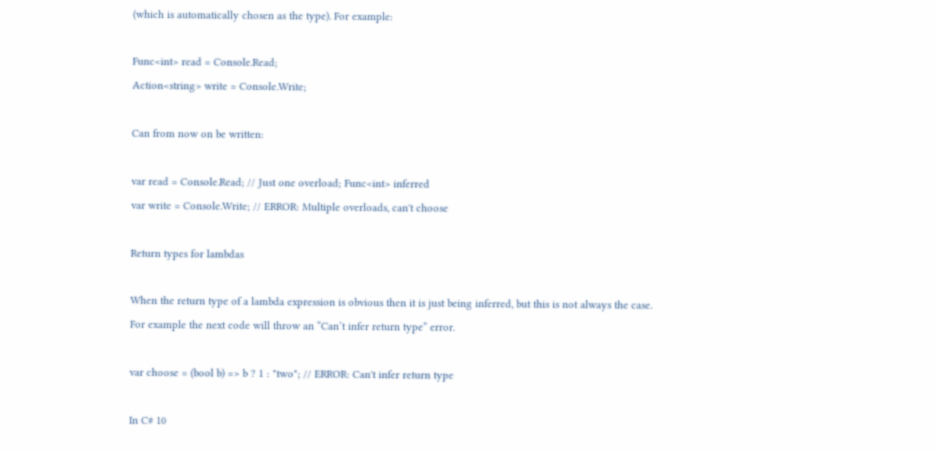(which is automatically chosen as the type). For example:

Func<int> read = Console.Read;
Action<string> write = Console.Write;

Can from now on be written:

var read = Console.Read; // Just one overload; Func<int> inferred
var write = Console.Write; // ERROR: Multiple overloads, can't choose

Return types for lambdas

When the return type of a lambda expression is obvious then it is just being inferred, but this is not always the case. For example the next code will throw an “Can’t infer return type” error.

var choose = (bool b) => b ? 1 : "two"; // ERROR: Can't infer return type

In C# 10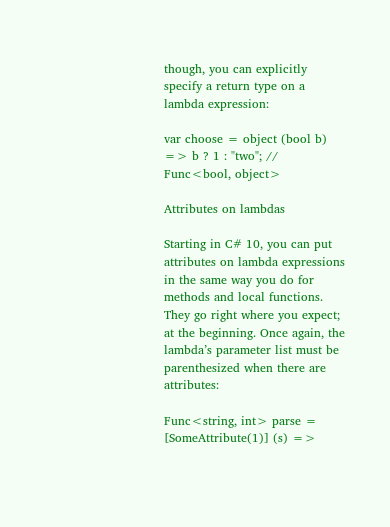though, you can explicitly specify a return type on a lambda expression:

var choose = object (bool b) => b ? 1 : "two"; // Func<bool, object>

Attributes on lambdas

Starting in C# 10, you can put attributes on lambda expressions in the same way you do for methods and local functions. They go right where you expect; at the beginning. Once again, the lambda’s parameter list must be parenthesized when there are attributes:

Func<string, int> parse = [SomeAttribute(1)] (s) =>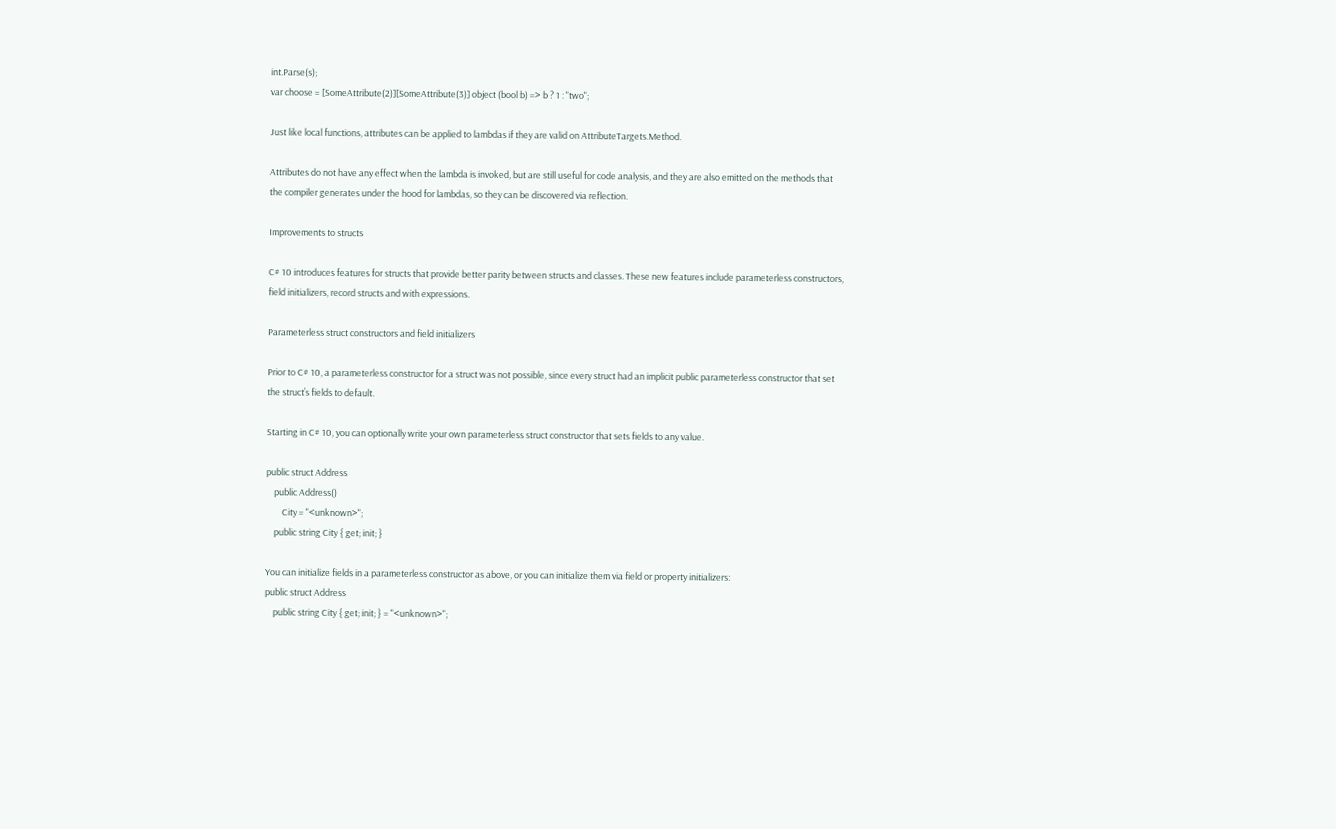int.Parse(s);
var choose = [SomeAttribute(2)][SomeAttribute(3)] object (bool b) => b ? 1 : "two";

Just like local functions, attributes can be applied to lambdas if they are valid on AttributeTargets.Method.

Attributes do not have any effect when the lambda is invoked, but are still useful for code analysis, and they are also emitted on the methods that the compiler generates under the hood for lambdas, so they can be discovered via reflection.

Improvements to structs

C# 10 introduces features for structs that provide better parity between structs and classes. These new features include parameterless constructors, field initializers, record structs and with expressions.

Parameterless struct constructors and field initializers

Prior to C# 10, a parameterless constructor for a struct was not possible, since every struct had an implicit public parameterless constructor that set the struct’s fields to default.

Starting in C# 10, you can optionally write your own parameterless struct constructor that sets fields to any value.

public struct Address
    public Address()
        City = "<unknown>";
    public string City { get; init; }

You can initialize fields in a parameterless constructor as above, or you can initialize them via field or property initializers:
public struct Address
    public string City { get; init; } = "<unknown>";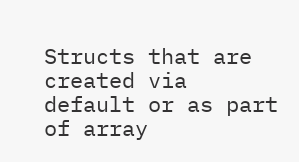Structs that are created via default or as part of array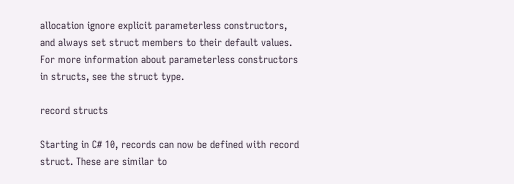allocation ignore explicit parameterless constructors, and always set struct members to their default values. For more information about parameterless constructors in structs, see the struct type.

record structs

Starting in C# 10, records can now be defined with record struct. These are similar to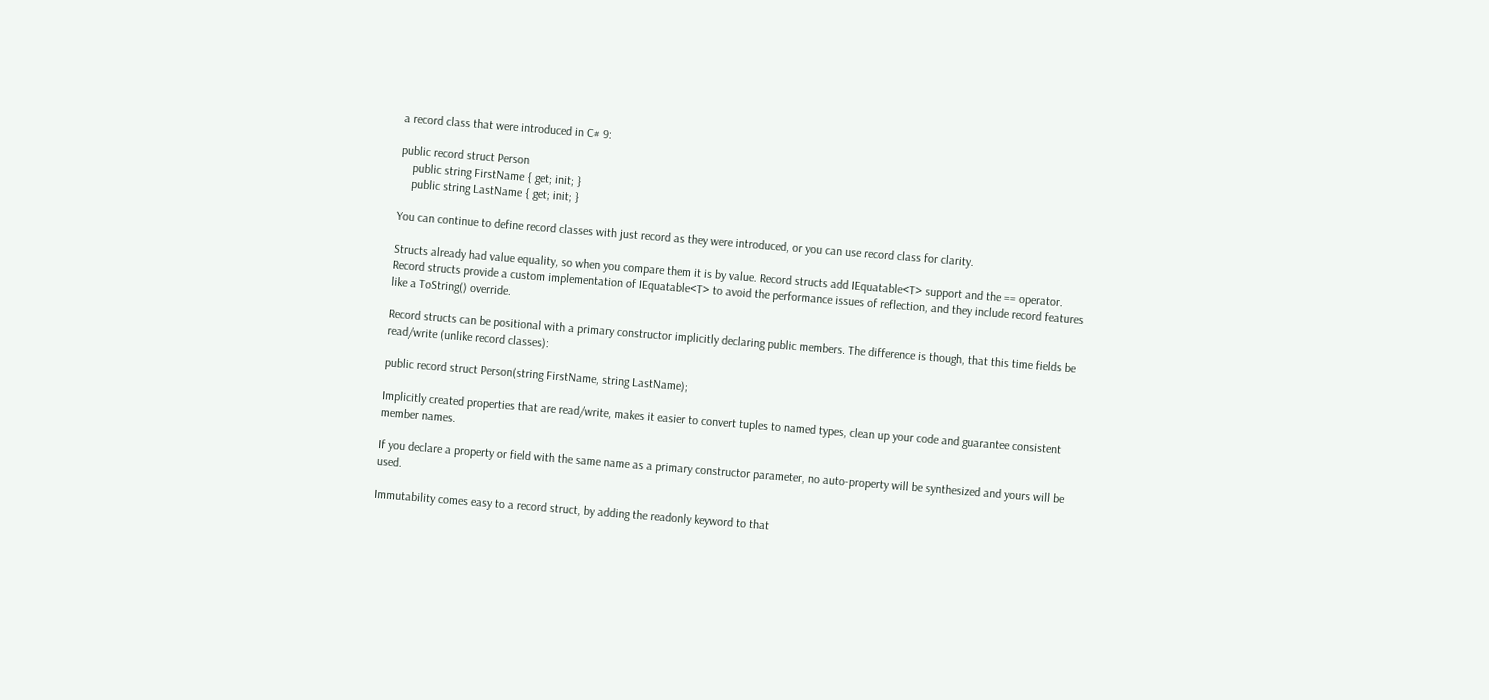a record class that were introduced in C# 9:

public record struct Person
    public string FirstName { get; init; }
    public string LastName { get; init; }

You can continue to define record classes with just record as they were introduced, or you can use record class for clarity.

Structs already had value equality, so when you compare them it is by value. Record structs add IEquatable<T> support and the == operator. Record structs provide a custom implementation of IEquatable<T> to avoid the performance issues of reflection, and they include record features like a ToString() override.

Record structs can be positional with a primary constructor implicitly declaring public members. The difference is though, that this time fields be read/write (unlike record classes):

public record struct Person(string FirstName, string LastName);

Implicitly created properties that are read/write, makes it easier to convert tuples to named types, clean up your code and guarantee consistent member names.

If you declare a property or field with the same name as a primary constructor parameter, no auto-property will be synthesized and yours will be used.

Immutability comes easy to a record struct, by adding the readonly keyword to that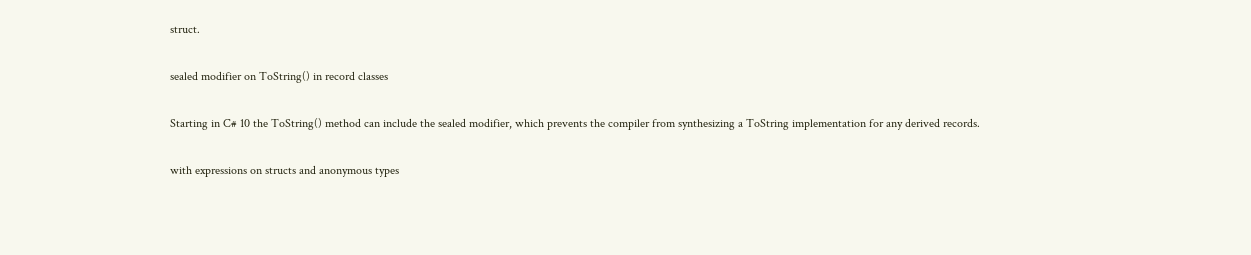struct.

sealed modifier on ToString() in record classes

Starting in C# 10 the ToString() method can include the sealed modifier, which prevents the compiler from synthesizing a ToString implementation for any derived records.

with expressions on structs and anonymous types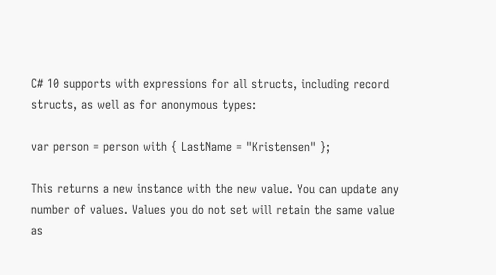C# 10 supports with expressions for all structs, including record structs, as well as for anonymous types:

var person = person with { LastName = "Kristensen" };

This returns a new instance with the new value. You can update any number of values. Values you do not set will retain the same value as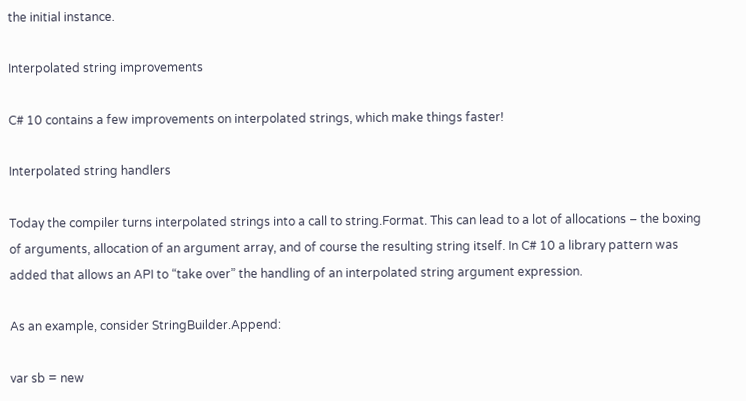the initial instance.

Interpolated string improvements

C# 10 contains a few improvements on interpolated strings, which make things faster!

Interpolated string handlers

Today the compiler turns interpolated strings into a call to string.Format. This can lead to a lot of allocations – the boxing of arguments, allocation of an argument array, and of course the resulting string itself. In C# 10 a library pattern was added that allows an API to “take over” the handling of an interpolated string argument expression.

As an example, consider StringBuilder.Append:

var sb = new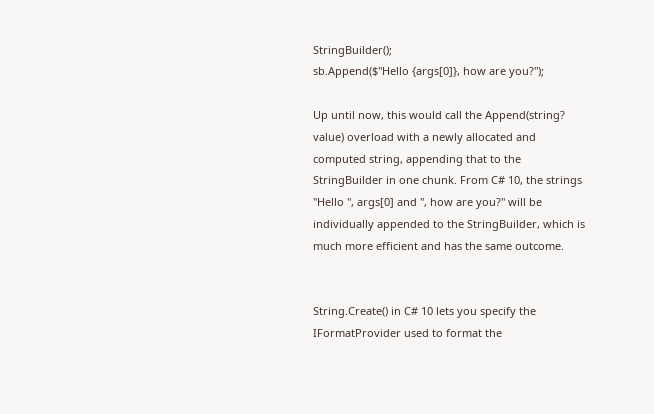StringBuilder();
sb.Append($"Hello {args[0]}, how are you?");

Up until now, this would call the Append(string? value) overload with a newly allocated and computed string, appending that to the StringBuilder in one chunk. From C# 10, the strings "Hello ", args[0] and ", how are you?" will be individually appended to the StringBuilder, which is much more efficient and has the same outcome.


String.Create() in C# 10 lets you specify the IFormatProvider used to format the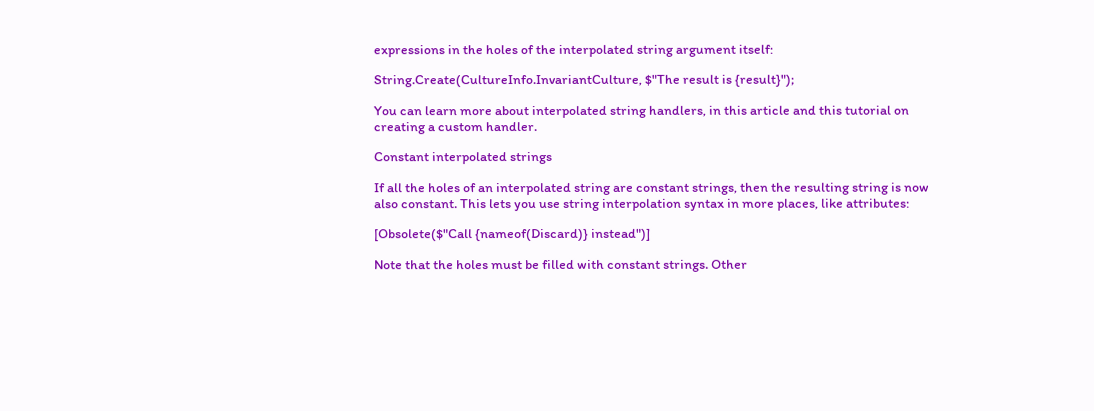expressions in the holes of the interpolated string argument itself:

String.Create(CultureInfo.InvariantCulture, $"The result is {result}");

You can learn more about interpolated string handlers, in this article and this tutorial on creating a custom handler.

Constant interpolated strings

If all the holes of an interpolated string are constant strings, then the resulting string is now also constant. This lets you use string interpolation syntax in more places, like attributes:

[Obsolete($"Call {nameof(Discard)} instead")]

Note that the holes must be filled with constant strings. Other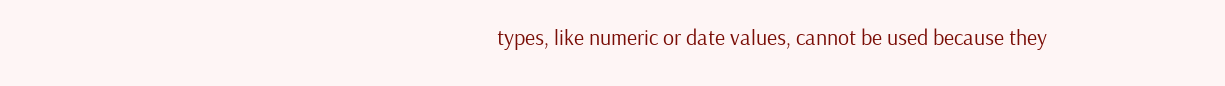types, like numeric or date values, cannot be used because they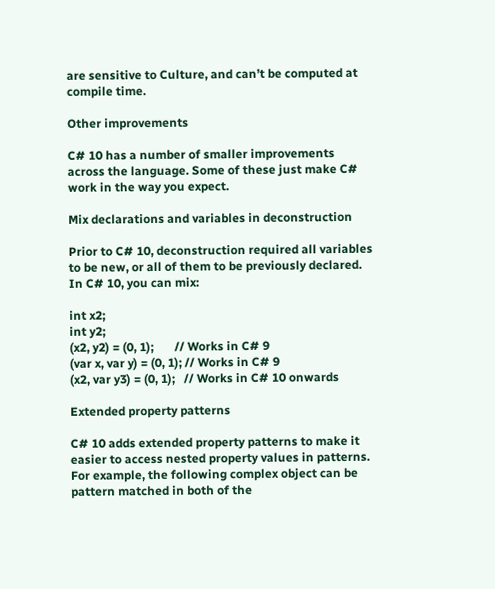are sensitive to Culture, and can’t be computed at compile time.

Other improvements

C# 10 has a number of smaller improvements across the language. Some of these just make C# work in the way you expect.

Mix declarations and variables in deconstruction

Prior to C# 10, deconstruction required all variables to be new, or all of them to be previously declared. In C# 10, you can mix:

int x2;
int y2;
(x2, y2) = (0, 1);       // Works in C# 9
(var x, var y) = (0, 1); // Works in C# 9
(x2, var y3) = (0, 1);   // Works in C# 10 onwards

Extended property patterns

C# 10 adds extended property patterns to make it easier to access nested property values in patterns. For example, the following complex object can be pattern matched in both of the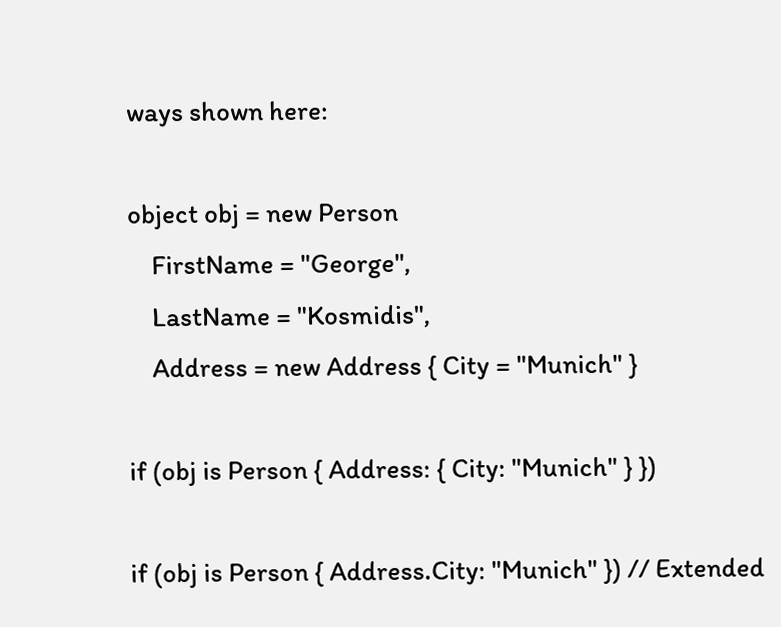ways shown here:

object obj = new Person
    FirstName = "George",
    LastName = "Kosmidis",
    Address = new Address { City = "Munich" }

if (obj is Person { Address: { City: "Munich" } })

if (obj is Person { Address.City: "Munich" }) // Extended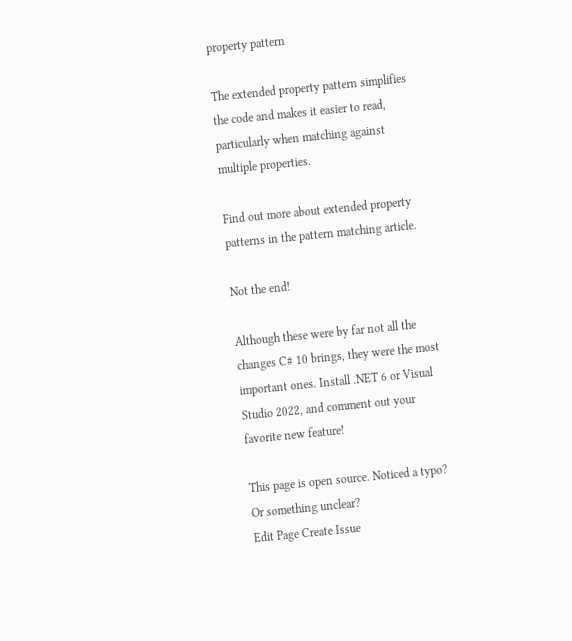property pattern

The extended property pattern simplifies the code and makes it easier to read, particularly when matching against multiple properties.

Find out more about extended property patterns in the pattern matching article.

Not the end!

Although these were by far not all the changes C# 10 brings, they were the most important ones. Install .NET 6 or Visual Studio 2022, and comment out your favorite new feature!

This page is open source. Noticed a typo? Or something unclear?
Edit Page Create Issue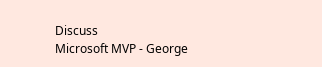Discuss
Microsoft MVP - George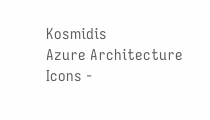Kosmidis
Azure Architecture Icons -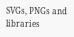SVGs, PNGs and libraries